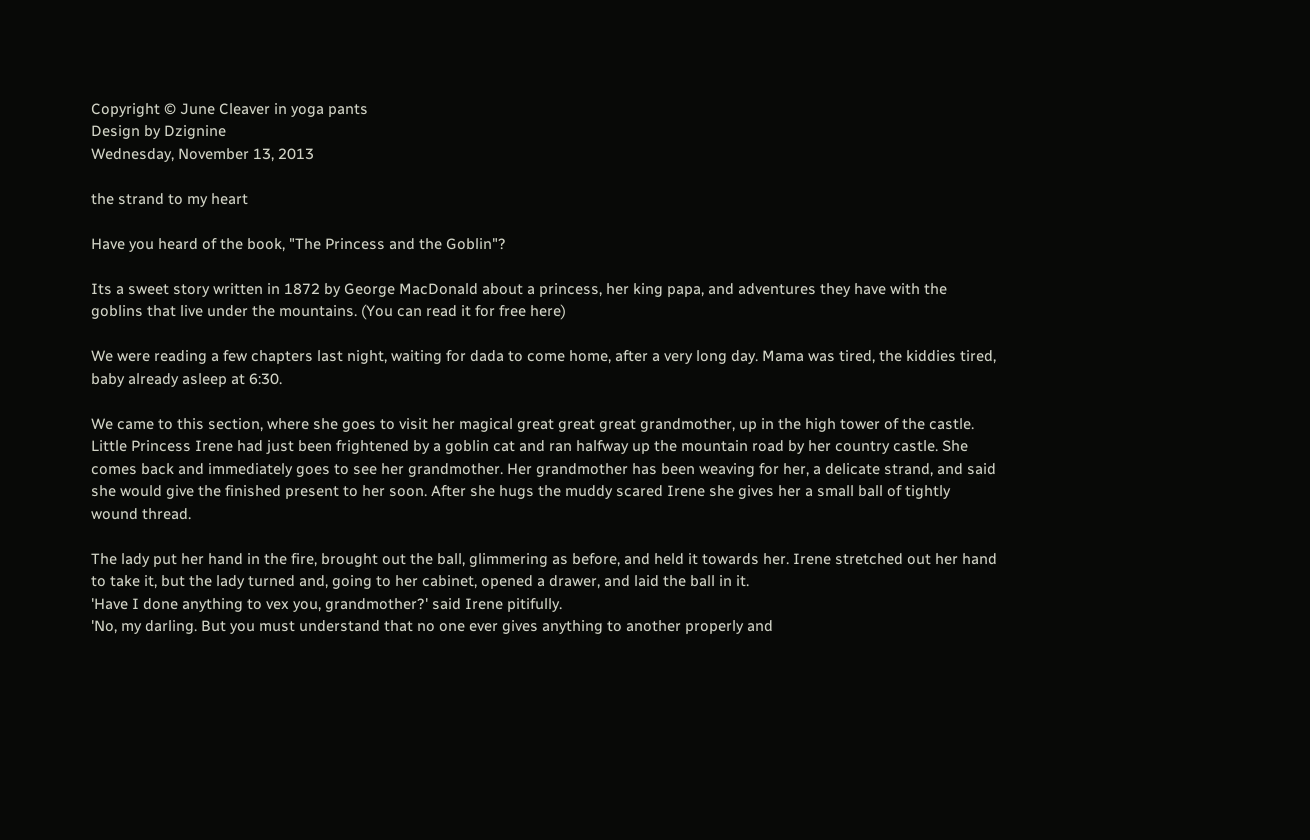Copyright © June Cleaver in yoga pants
Design by Dzignine
Wednesday, November 13, 2013

the strand to my heart

Have you heard of the book, "The Princess and the Goblin"?

Its a sweet story written in 1872 by George MacDonald about a princess, her king papa, and adventures they have with the goblins that live under the mountains. (You can read it for free here)

We were reading a few chapters last night, waiting for dada to come home, after a very long day. Mama was tired, the kiddies tired, baby already asleep at 6:30.

We came to this section, where she goes to visit her magical great great great grandmother, up in the high tower of the castle. Little Princess Irene had just been frightened by a goblin cat and ran halfway up the mountain road by her country castle. She comes back and immediately goes to see her grandmother. Her grandmother has been weaving for her, a delicate strand, and said she would give the finished present to her soon. After she hugs the muddy scared Irene she gives her a small ball of tightly wound thread.

The lady put her hand in the fire, brought out the ball, glimmering as before, and held it towards her. Irene stretched out her hand to take it, but the lady turned and, going to her cabinet, opened a drawer, and laid the ball in it.
'Have I done anything to vex you, grandmother?' said Irene pitifully.
'No, my darling. But you must understand that no one ever gives anything to another properly and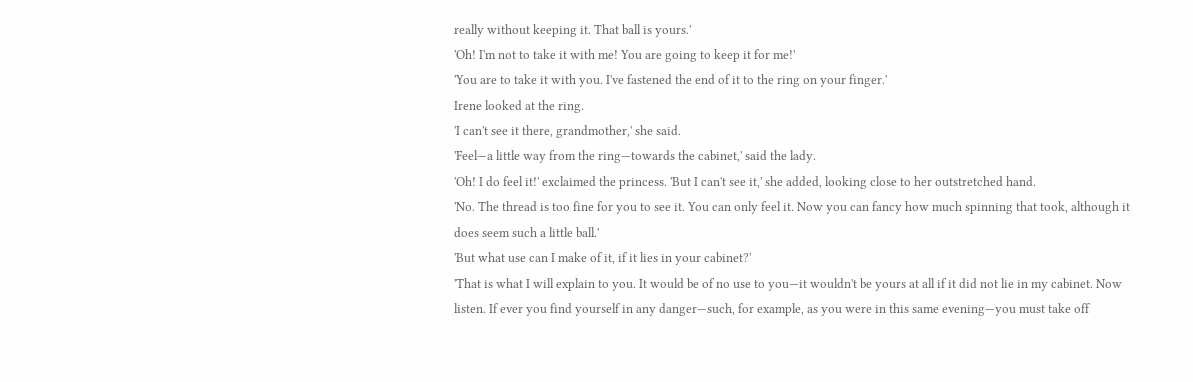really without keeping it. That ball is yours.'
'Oh! I'm not to take it with me! You are going to keep it for me!'
'You are to take it with you. I've fastened the end of it to the ring on your finger.'
Irene looked at the ring.
'I can't see it there, grandmother,' she said.
'Feel—a little way from the ring—towards the cabinet,' said the lady.
'Oh! I do feel it!' exclaimed the princess. 'But I can't see it,' she added, looking close to her outstretched hand.
'No. The thread is too fine for you to see it. You can only feel it. Now you can fancy how much spinning that took, although it does seem such a little ball.'
'But what use can I make of it, if it lies in your cabinet?'
'That is what I will explain to you. It would be of no use to you—it wouldn't be yours at all if it did not lie in my cabinet. Now listen. If ever you find yourself in any danger—such, for example, as you were in this same evening—you must take off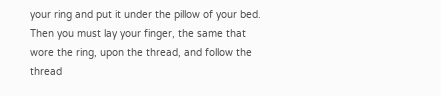your ring and put it under the pillow of your bed. Then you must lay your finger, the same that wore the ring, upon the thread, and follow the thread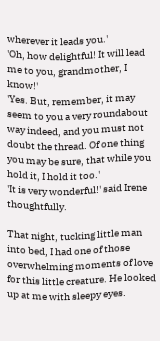wherever it leads you.'
'Oh, how delightful! It will lead me to you, grandmother, I know!'
'Yes. But, remember, it may seem to you a very roundabout way indeed, and you must not doubt the thread. Of one thing you may be sure, that while you hold it, I hold it too.'
'It is very wonderful!' said Irene thoughtfully.

That night, tucking little man into bed, I had one of those overwhelming moments of love for this little creature. He looked up at me with sleepy eyes.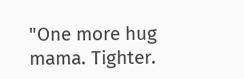"One more hug mama. Tighter.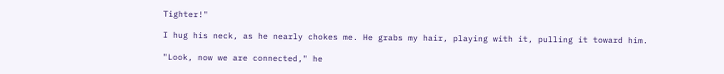Tighter!"

I hug his neck, as he nearly chokes me. He grabs my hair, playing with it, pulling it toward him.

"Look, now we are connected," he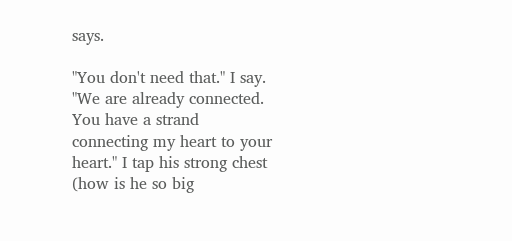says.

"You don't need that." I say. "We are already connected. You have a strand connecting my heart to your heart." I tap his strong chest (how is he so big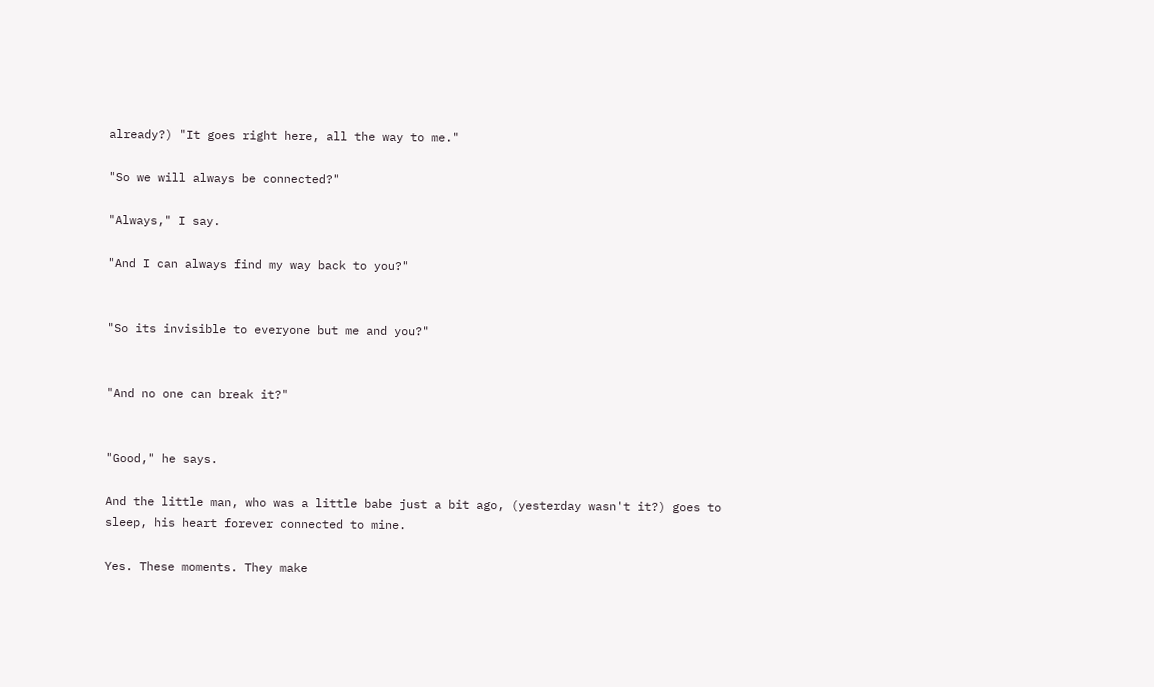already?) "It goes right here, all the way to me."

"So we will always be connected?"

"Always," I say.

"And I can always find my way back to you?"


"So its invisible to everyone but me and you?"


"And no one can break it?"


"Good," he says.

And the little man, who was a little babe just a bit ago, (yesterday wasn't it?) goes to sleep, his heart forever connected to mine.

Yes. These moments. They make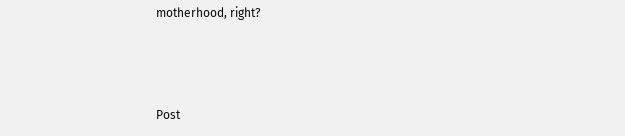motherhood, right?



Post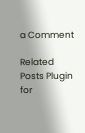a Comment

Related Posts Plugin for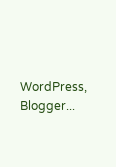WordPress, Blogger...